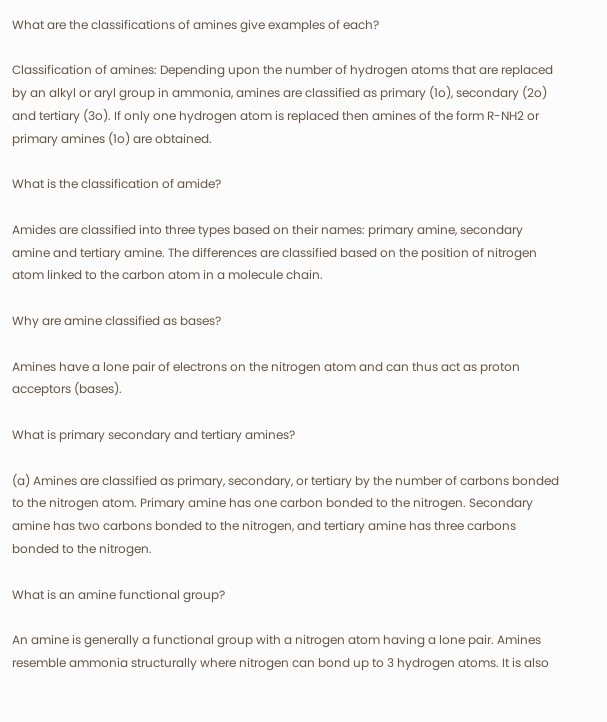What are the classifications of amines give examples of each?

Classification of amines: Depending upon the number of hydrogen atoms that are replaced by an alkyl or aryl group in ammonia, amines are classified as primary (1o), secondary (2o) and tertiary (3o). If only one hydrogen atom is replaced then amines of the form R-NH2 or primary amines (1o) are obtained.

What is the classification of amide?

Amides are classified into three types based on their names: primary amine, secondary amine and tertiary amine. The differences are classified based on the position of nitrogen atom linked to the carbon atom in a molecule chain.

Why are amine classified as bases?

Amines have a lone pair of electrons on the nitrogen atom and can thus act as proton acceptors (bases).

What is primary secondary and tertiary amines?

(a) Amines are classified as primary, secondary, or tertiary by the number of carbons bonded to the nitrogen atom. Primary amine has one carbon bonded to the nitrogen. Secondary amine has two carbons bonded to the nitrogen, and tertiary amine has three carbons bonded to the nitrogen.

What is an amine functional group?

An amine is generally a functional group with a nitrogen atom having a lone pair. Amines resemble ammonia structurally where nitrogen can bond up to 3 hydrogen atoms. It is also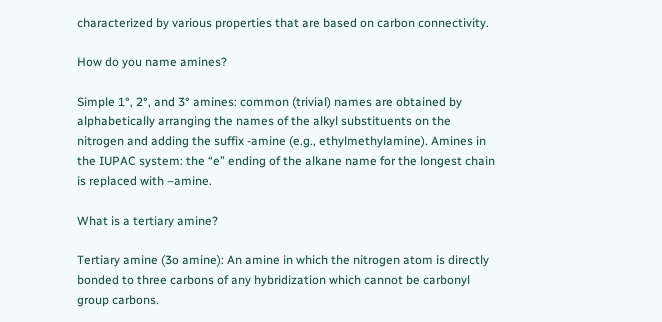characterized by various properties that are based on carbon connectivity.

How do you name amines?

Simple 1°, 2°, and 3° amines: common (trivial) names are obtained by alphabetically arranging the names of the alkyl substituents on the nitrogen and adding the suffix -amine (e.g., ethylmethylamine). Amines in the IUPAC system: the “e” ending of the alkane name for the longest chain is replaced with –amine.

What is a tertiary amine?

Tertiary amine (3o amine): An amine in which the nitrogen atom is directly bonded to three carbons of any hybridization which cannot be carbonyl group carbons.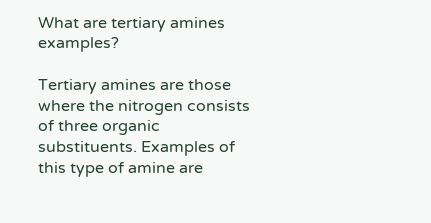What are tertiary amines examples?

Tertiary amines are those where the nitrogen consists of three organic substituents. Examples of this type of amine are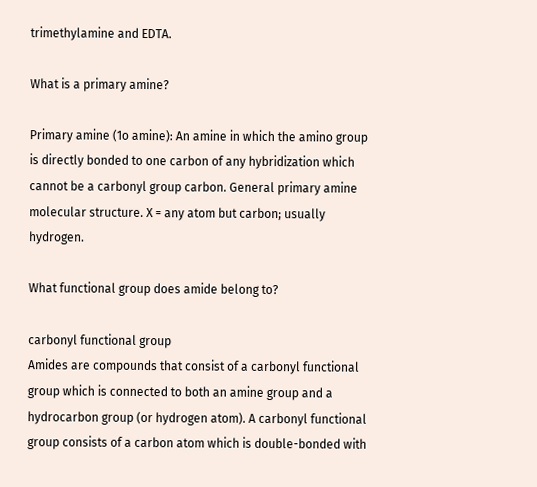trimethylamine and EDTA.

What is a primary amine?

Primary amine (1o amine): An amine in which the amino group is directly bonded to one carbon of any hybridization which cannot be a carbonyl group carbon. General primary amine molecular structure. X = any atom but carbon; usually hydrogen.

What functional group does amide belong to?

carbonyl functional group
Amides are compounds that consist of a carbonyl functional group which is connected to both an amine group and a hydrocarbon group (or hydrogen atom). A carbonyl functional group consists of a carbon atom which is double-bonded with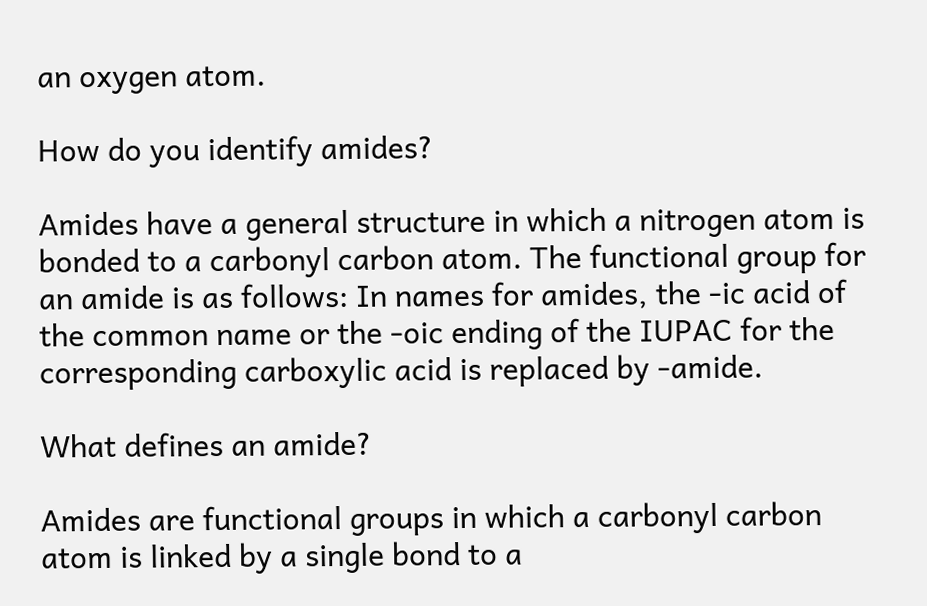an oxygen atom.

How do you identify amides?

Amides have a general structure in which a nitrogen atom is bonded to a carbonyl carbon atom. The functional group for an amide is as follows: In names for amides, the -ic acid of the common name or the -oic ending of the IUPAC for the corresponding carboxylic acid is replaced by -amide.

What defines an amide?

Amides are functional groups in which a carbonyl carbon atom is linked by a single bond to a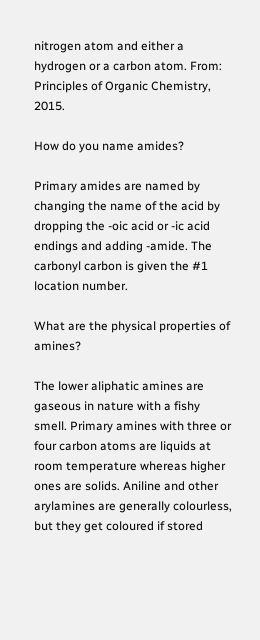nitrogen atom and either a hydrogen or a carbon atom. From: Principles of Organic Chemistry, 2015.

How do you name amides?

Primary amides are named by changing the name of the acid by dropping the -oic acid or -ic acid endings and adding -amide. The carbonyl carbon is given the #1 location number.

What are the physical properties of amines?

The lower aliphatic amines are gaseous in nature with a fishy smell. Primary amines with three or four carbon atoms are liquids at room temperature whereas higher ones are solids. Aniline and other arylamines are generally colourless, but they get coloured if stored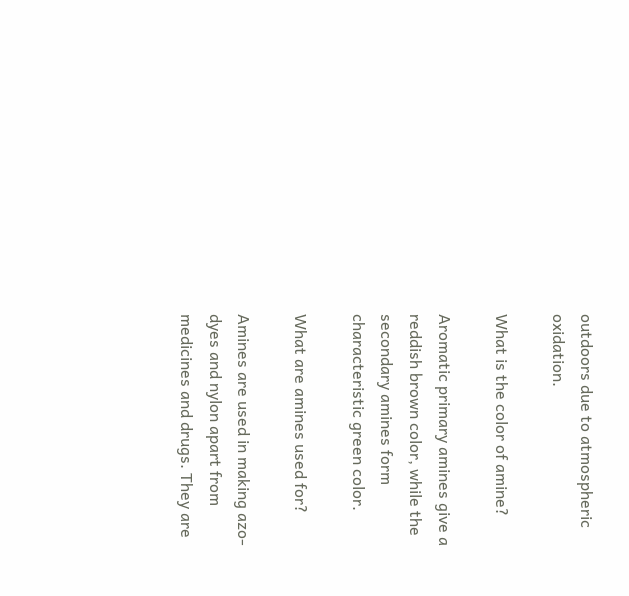outdoors due to atmospheric oxidation.

What is the color of amine?

Aromatic primary amines give a reddish brown color, while the secondary amines form characteristic green color.

What are amines used for?

Amines are used in making azo-dyes and nylon apart from medicines and drugs. They are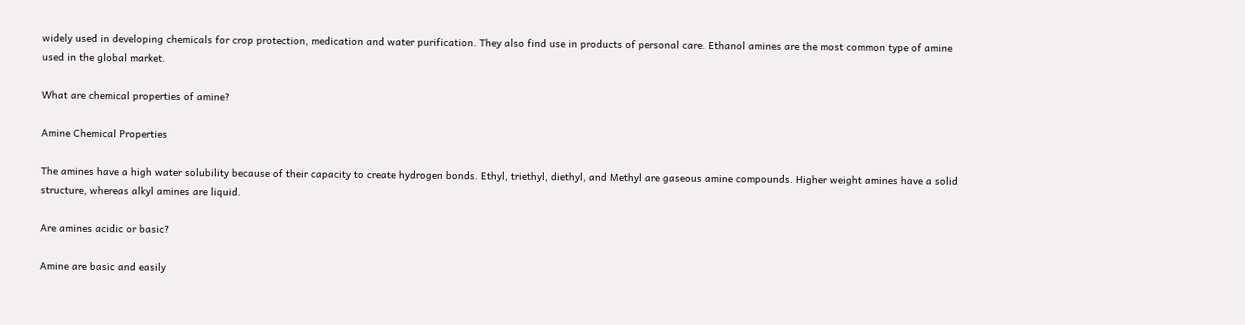widely used in developing chemicals for crop protection, medication and water purification. They also find use in products of personal care. Ethanol amines are the most common type of amine used in the global market.

What are chemical properties of amine?

Amine Chemical Properties

The amines have a high water solubility because of their capacity to create hydrogen bonds. Ethyl, triethyl, diethyl, and Methyl are gaseous amine compounds. Higher weight amines have a solid structure, whereas alkyl amines are liquid.

Are amines acidic or basic?

Amine are basic and easily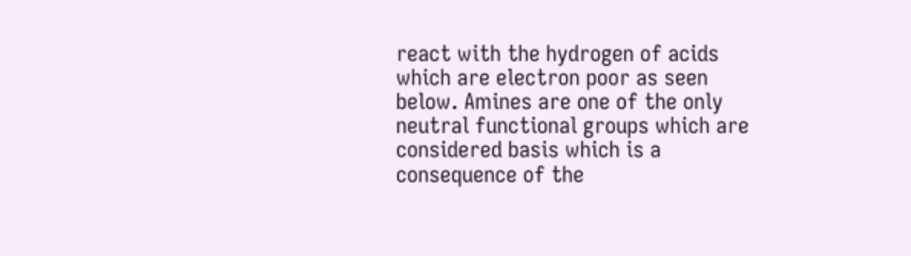react with the hydrogen of acids which are electron poor as seen below. Amines are one of the only neutral functional groups which are considered basis which is a consequence of the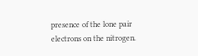presence of the lone pair electrons on the nitrogen.